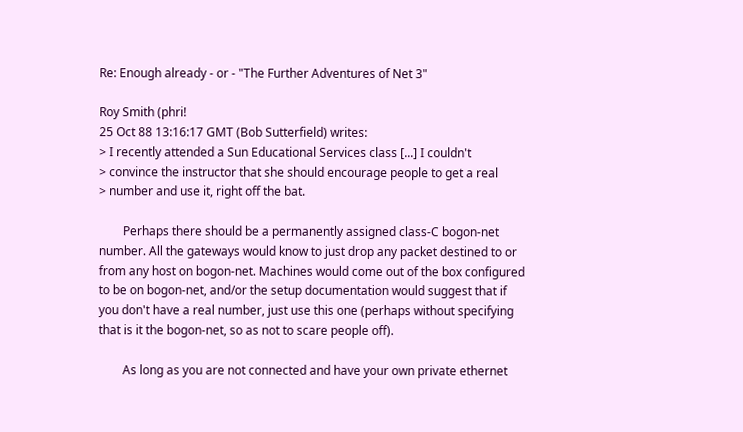Re: Enough already - or - "The Further Adventures of Net 3"

Roy Smith (phri!
25 Oct 88 13:16:17 GMT (Bob Sutterfield) writes:
> I recently attended a Sun Educational Services class [...] I couldn't
> convince the instructor that she should encourage people to get a real
> number and use it, right off the bat.

        Perhaps there should be a permanently assigned class-C bogon-net
number. All the gateways would know to just drop any packet destined to or
from any host on bogon-net. Machines would come out of the box configured
to be on bogon-net, and/or the setup documentation would suggest that if
you don't have a real number, just use this one (perhaps without specifying
that is it the bogon-net, so as not to scare people off).

        As long as you are not connected and have your own private ethernet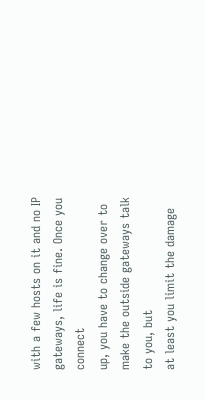with a few hosts on it and no IP gateways, life is fine. Once you connect
up, you have to change over to make the outside gateways talk to you, but
at least you limit the damage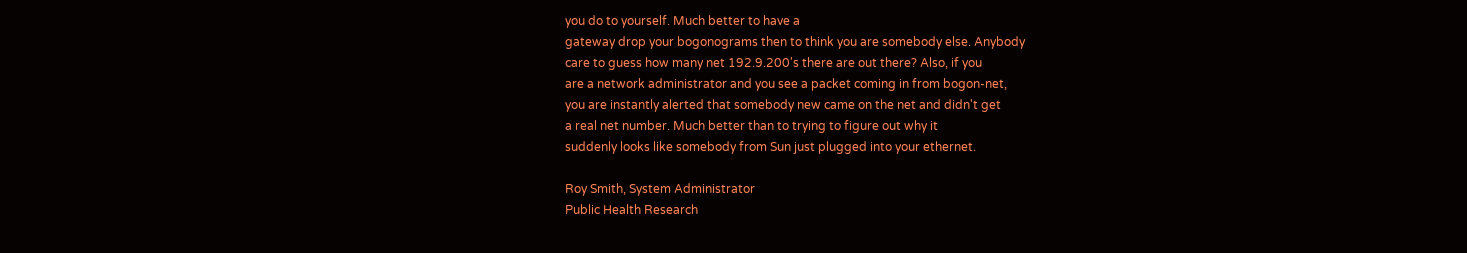you do to yourself. Much better to have a
gateway drop your bogonograms then to think you are somebody else. Anybody
care to guess how many net 192.9.200's there are out there? Also, if you
are a network administrator and you see a packet coming in from bogon-net,
you are instantly alerted that somebody new came on the net and didn't get
a real net number. Much better than to trying to figure out why it
suddenly looks like somebody from Sun just plugged into your ethernet.

Roy Smith, System Administrator
Public Health Research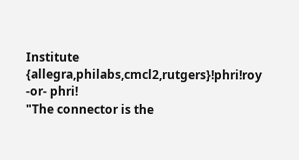Institute
{allegra,philabs,cmcl2,rutgers}!phri!roy -or- phri!
"The connector is the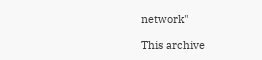network"

This archive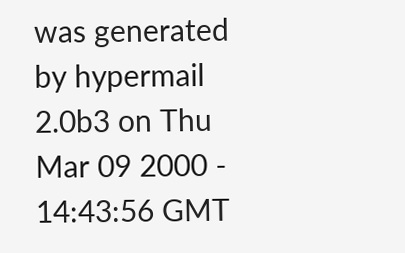was generated by hypermail 2.0b3 on Thu Mar 09 2000 - 14:43:56 GMT